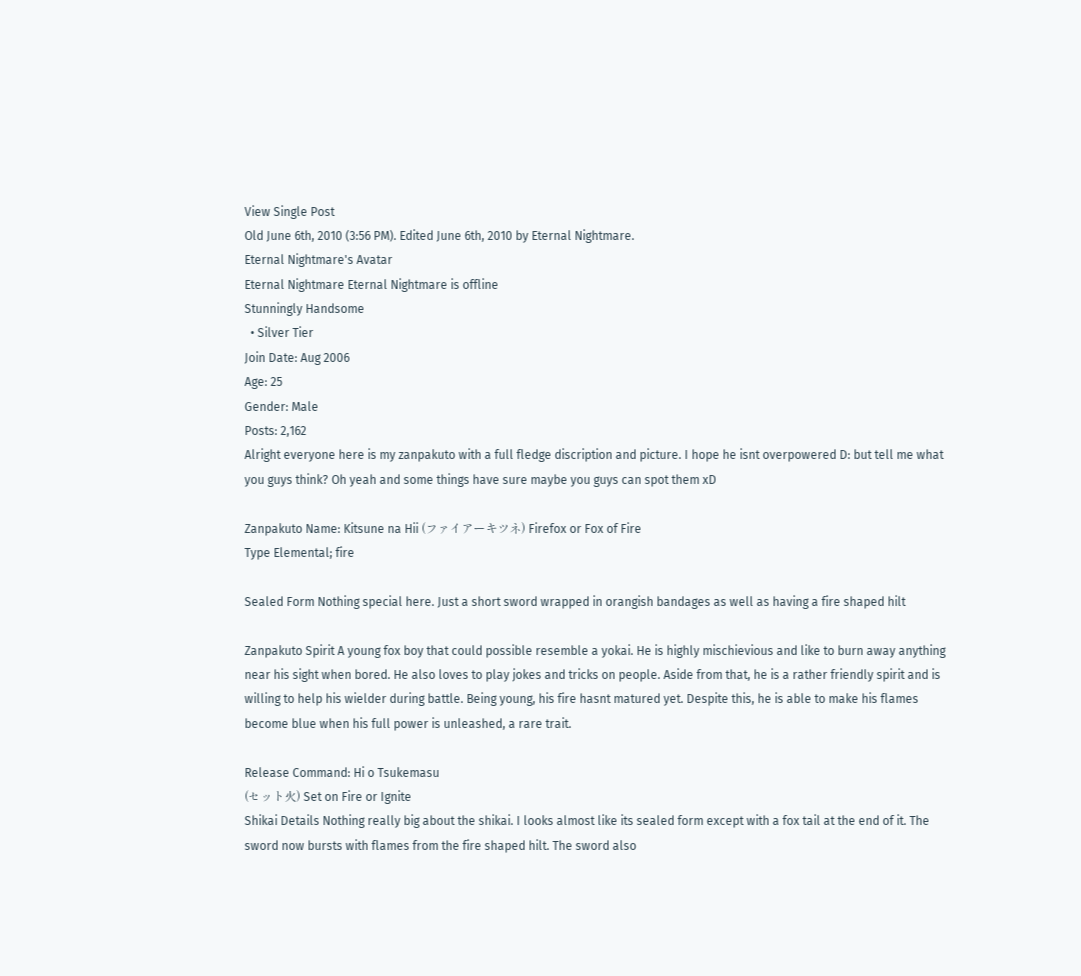View Single Post
Old June 6th, 2010 (3:56 PM). Edited June 6th, 2010 by Eternal Nightmare.
Eternal Nightmare's Avatar
Eternal Nightmare Eternal Nightmare is offline
Stunningly Handsome
  • Silver Tier
Join Date: Aug 2006
Age: 25
Gender: Male
Posts: 2,162
Alright everyone here is my zanpakuto with a full fledge discription and picture. I hope he isnt overpowered D: but tell me what you guys think? Oh yeah and some things have sure maybe you guys can spot them xD

Zanpakuto Name: Kitsune na Hii (ファイアーキツネ) Firefox or Fox of Fire
Type Elemental; fire

Sealed Form Nothing special here. Just a short sword wrapped in orangish bandages as well as having a fire shaped hilt

Zanpakuto Spirit A young fox boy that could possible resemble a yokai. He is highly mischievious and like to burn away anything near his sight when bored. He also loves to play jokes and tricks on people. Aside from that, he is a rather friendly spirit and is willing to help his wielder during battle. Being young, his fire hasnt matured yet. Despite this, he is able to make his flames become blue when his full power is unleashed, a rare trait.

Release Command: Hi o Tsukemasu
(セット火) Set on Fire or Ignite
Shikai Details Nothing really big about the shikai. I looks almost like its sealed form except with a fox tail at the end of it. The sword now bursts with flames from the fire shaped hilt. The sword also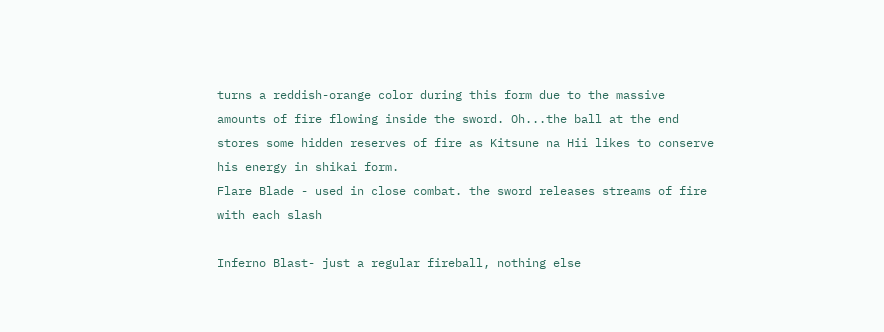turns a reddish-orange color during this form due to the massive amounts of fire flowing inside the sword. Oh...the ball at the end stores some hidden reserves of fire as Kitsune na Hii likes to conserve his energy in shikai form.
Flare Blade - used in close combat. the sword releases streams of fire with each slash

Inferno Blast- just a regular fireball, nothing else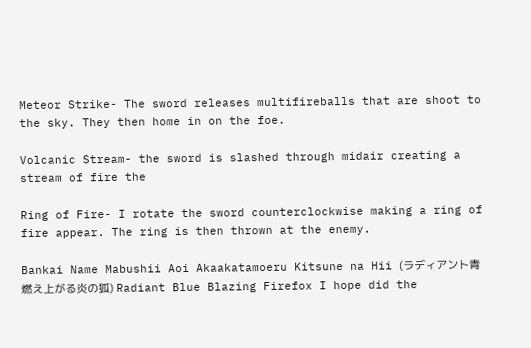Meteor Strike- The sword releases multifireballs that are shoot to the sky. They then home in on the foe.

Volcanic Stream- the sword is slashed through midair creating a stream of fire the

Ring of Fire- I rotate the sword counterclockwise making a ring of fire appear. The ring is then thrown at the enemy.

Bankai Name Mabushii Aoi Akaakatamoeru Kitsune na Hii (ラディアント青燃え上がる炎の狐) Radiant Blue Blazing Firefox I hope did the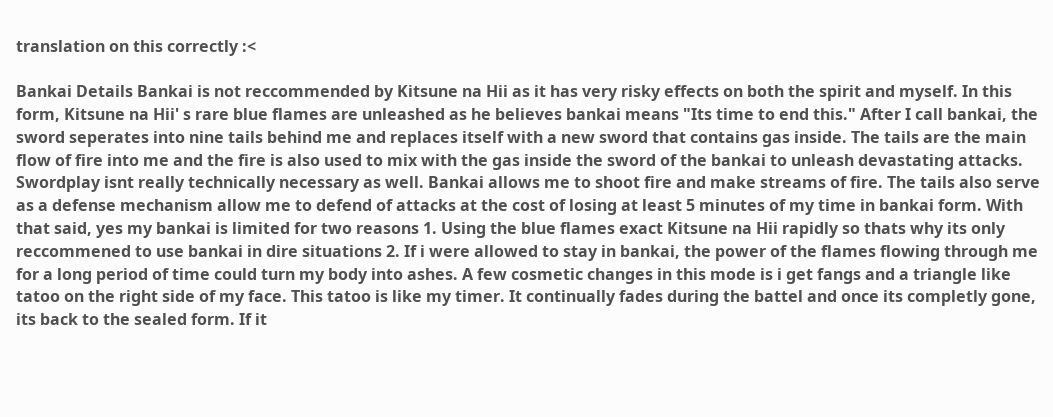translation on this correctly :<

Bankai Details Bankai is not reccommended by Kitsune na Hii as it has very risky effects on both the spirit and myself. In this form, Kitsune na Hii' s rare blue flames are unleashed as he believes bankai means "Its time to end this." After I call bankai, the sword seperates into nine tails behind me and replaces itself with a new sword that contains gas inside. The tails are the main flow of fire into me and the fire is also used to mix with the gas inside the sword of the bankai to unleash devastating attacks. Swordplay isnt really technically necessary as well. Bankai allows me to shoot fire and make streams of fire. The tails also serve as a defense mechanism allow me to defend of attacks at the cost of losing at least 5 minutes of my time in bankai form. With that said, yes my bankai is limited for two reasons 1. Using the blue flames exact Kitsune na Hii rapidly so thats why its only reccommened to use bankai in dire situations 2. If i were allowed to stay in bankai, the power of the flames flowing through me for a long period of time could turn my body into ashes. A few cosmetic changes in this mode is i get fangs and a triangle like tatoo on the right side of my face. This tatoo is like my timer. It continually fades during the battel and once its completly gone, its back to the sealed form. If it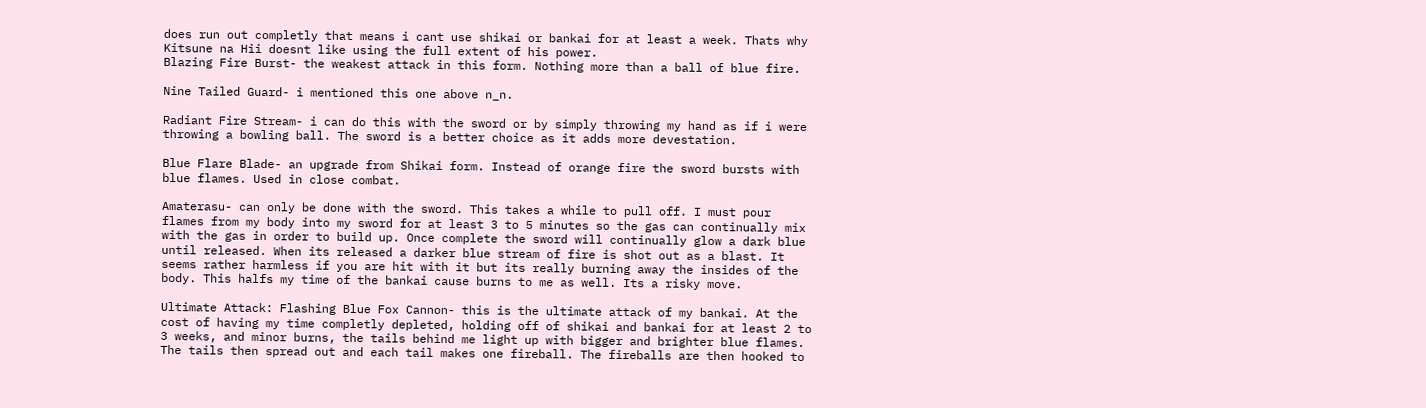does run out completly that means i cant use shikai or bankai for at least a week. Thats why Kitsune na Hii doesnt like using the full extent of his power.
Blazing Fire Burst- the weakest attack in this form. Nothing more than a ball of blue fire.

Nine Tailed Guard- i mentioned this one above n_n.

Radiant Fire Stream- i can do this with the sword or by simply throwing my hand as if i were throwing a bowling ball. The sword is a better choice as it adds more devestation.

Blue Flare Blade- an upgrade from Shikai form. Instead of orange fire the sword bursts with blue flames. Used in close combat.

Amaterasu- can only be done with the sword. This takes a while to pull off. I must pour flames from my body into my sword for at least 3 to 5 minutes so the gas can continually mix with the gas in order to build up. Once complete the sword will continually glow a dark blue until released. When its released a darker blue stream of fire is shot out as a blast. It seems rather harmless if you are hit with it but its really burning away the insides of the body. This halfs my time of the bankai cause burns to me as well. Its a risky move.

Ultimate Attack: Flashing Blue Fox Cannon- this is the ultimate attack of my bankai. At the cost of having my time completly depleted, holding off of shikai and bankai for at least 2 to 3 weeks, and minor burns, the tails behind me light up with bigger and brighter blue flames. The tails then spread out and each tail makes one fireball. The fireballs are then hooked to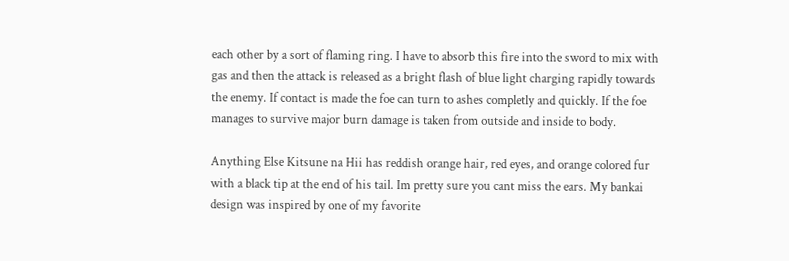each other by a sort of flaming ring. I have to absorb this fire into the sword to mix with gas and then the attack is released as a bright flash of blue light charging rapidly towards the enemy. If contact is made the foe can turn to ashes completly and quickly. If the foe manages to survive major burn damage is taken from outside and inside to body.

Anything Else Kitsune na Hii has reddish orange hair, red eyes, and orange colored fur with a black tip at the end of his tail. Im pretty sure you cant miss the ears. My bankai design was inspired by one of my favorite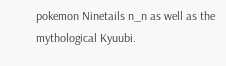pokemon Ninetails n_n as well as the mythological Kyuubi.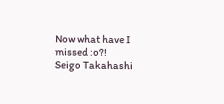Now what have I missed :o?!
Seigo Takahashi